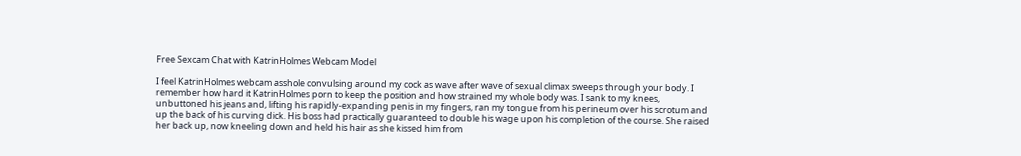Free Sexcam Chat with KatrinHolmes Webcam Model

I feel KatrinHolmes webcam asshole convulsing around my cock as wave after wave of sexual climax sweeps through your body. I remember how hard it KatrinHolmes porn to keep the position and how strained my whole body was. I sank to my knees, unbuttoned his jeans and, lifting his rapidly-expanding penis in my fingers, ran my tongue from his perineum over his scrotum and up the back of his curving dick. His boss had practically guaranteed to double his wage upon his completion of the course. She raised her back up, now kneeling down and held his hair as she kissed him from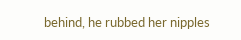behind, he rubbed her nipples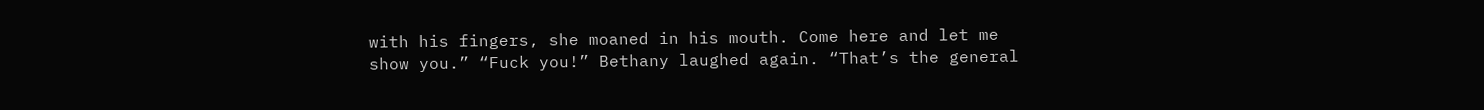with his fingers, she moaned in his mouth. Come here and let me show you.” “Fuck you!” Bethany laughed again. “That’s the general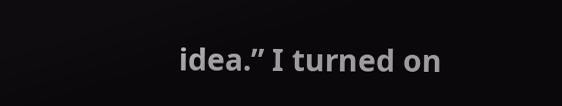idea.” I turned on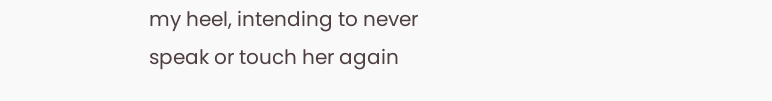my heel, intending to never speak or touch her again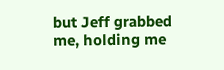but Jeff grabbed me, holding me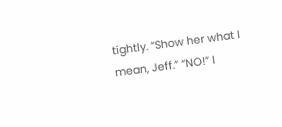tightly. “Show her what I mean, Jeff.” “NO!” I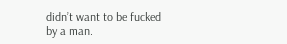didn’t want to be fucked by a man.